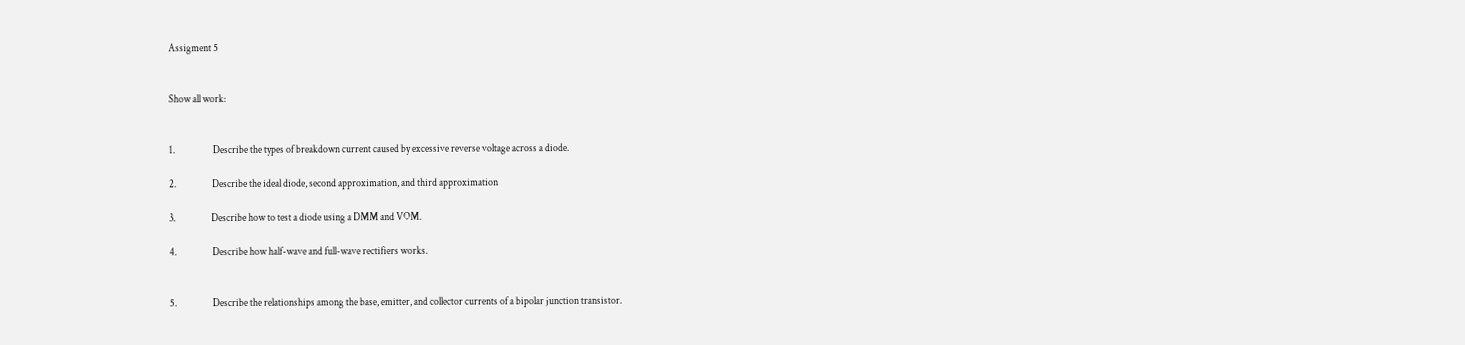Assigment 5


Show all work:


1.                   Describe the types of breakdown current caused by excessive reverse voltage across a diode.

2.                  Describe the ideal diode, second approximation, and third approximation

3.                  Describe how to test a diode using a DMM and VOM.

4.                  Describe how half-wave and full-wave rectifiers works.


5.                  Describe the relationships among the base, emitter, and collector currents of a bipolar junction transistor.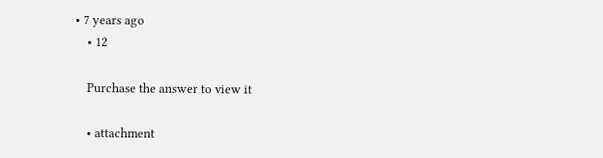• 7 years ago
    • 12

    Purchase the answer to view it

    • attachment